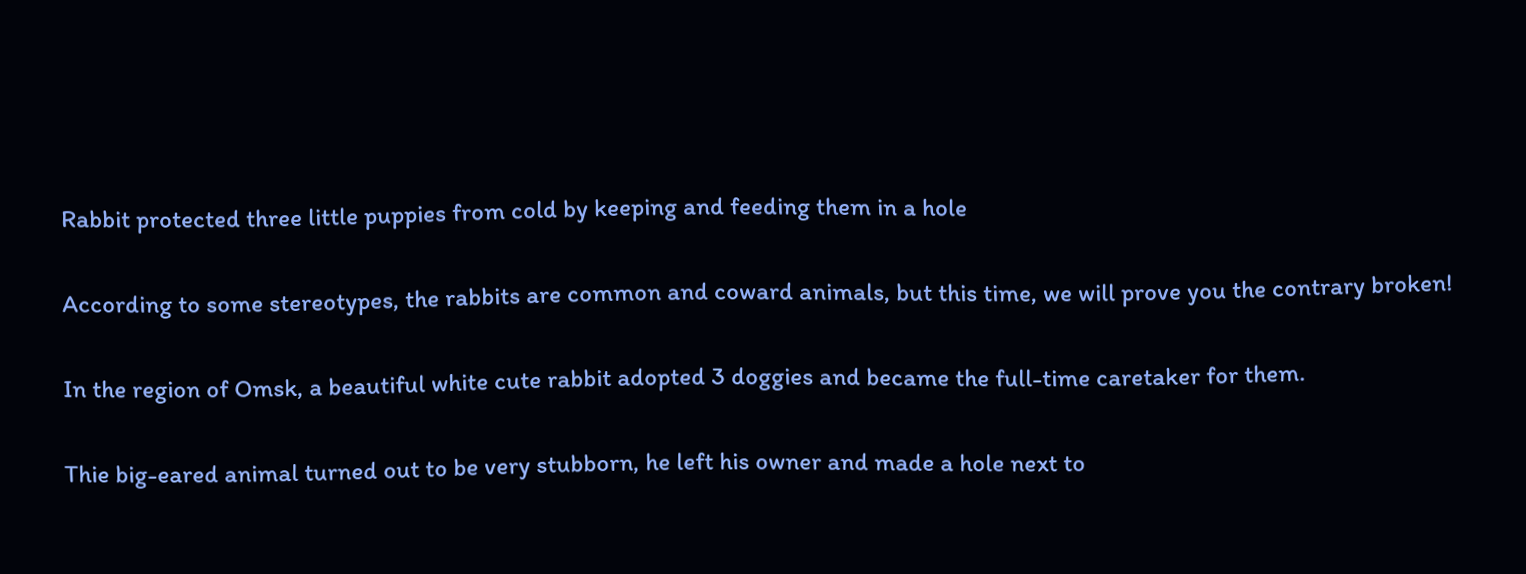Rabbit protected three little puppies from cold by keeping and feeding them in a hole

According to some stereotypes, the rabbits are common and coward animals, but this time, we will prove you the contrary broken!

In the region of Omsk, a beautiful white cute rabbit adopted 3 doggies and became the full-time caretaker for them.

Thie big-eared animal turned out to be very stubborn, he left his owner and made a hole next to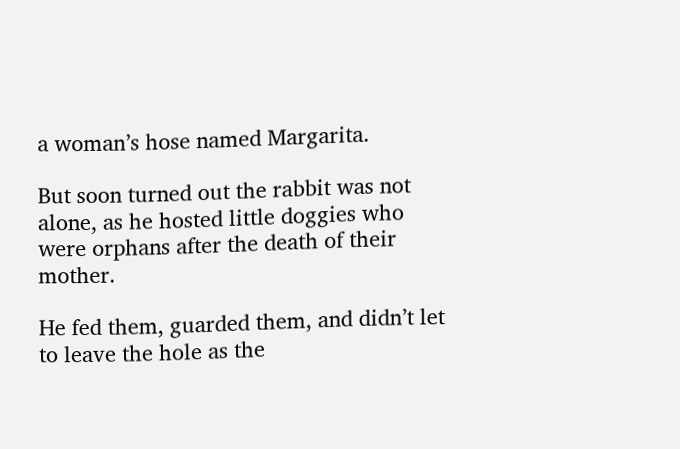a woman’s hose named Margarita.

But soon turned out the rabbit was not alone, as he hosted little doggies who were orphans after the death of their mother.

He fed them, guarded them, and didn’t let to leave the hole as the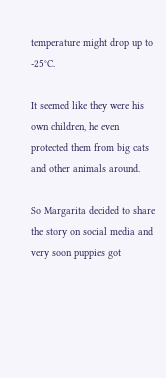temperature might drop up to -25°C.

It seemed like they were his own children, he even protected them from big cats and other animals around.

So Margarita decided to share the story on social media and very soon puppies got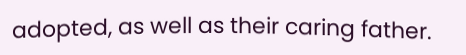adopted, as well as their caring father.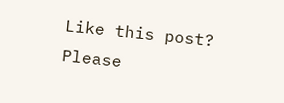Like this post? Please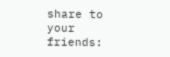share to your friends: